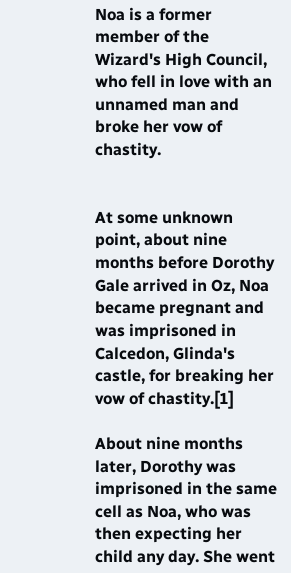Noa is a former member of the Wizard's High Council, who fell in love with an unnamed man and broke her vow of chastity.


At some unknown point, about nine months before Dorothy Gale arrived in Oz, Noa became pregnant and was imprisoned in Calcedon, Glinda's castle, for breaking her vow of chastity.[1]

About nine months later, Dorothy was imprisoned in the same cell as Noa, who was then expecting her child any day. She went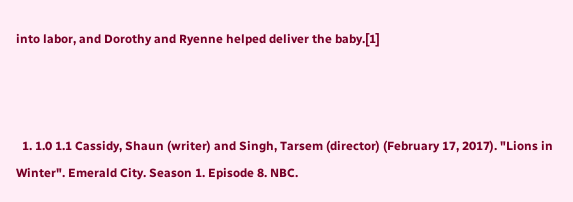into labor, and Dorothy and Ryenne helped deliver the baby.[1]



  1. 1.0 1.1 Cassidy, Shaun (writer) and Singh, Tarsem (director) (February 17, 2017). "Lions in Winter". Emerald City. Season 1. Episode 8. NBC.